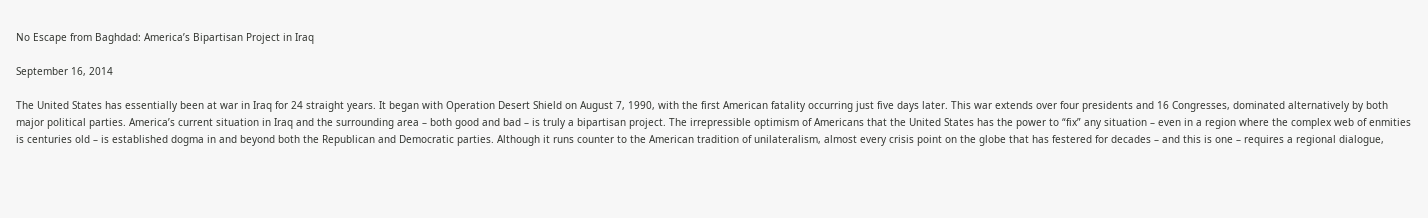No Escape from Baghdad: America’s Bipartisan Project in Iraq

September 16, 2014

The United States has essentially been at war in Iraq for 24 straight years. It began with Operation Desert Shield on August 7, 1990, with the first American fatality occurring just five days later. This war extends over four presidents and 16 Congresses, dominated alternatively by both major political parties. America’s current situation in Iraq and the surrounding area – both good and bad – is truly a bipartisan project. The irrepressible optimism of Americans that the United States has the power to “fix” any situation – even in a region where the complex web of enmities is centuries old – is established dogma in and beyond both the Republican and Democratic parties. Although it runs counter to the American tradition of unilateralism, almost every crisis point on the globe that has festered for decades – and this is one – requires a regional dialogue,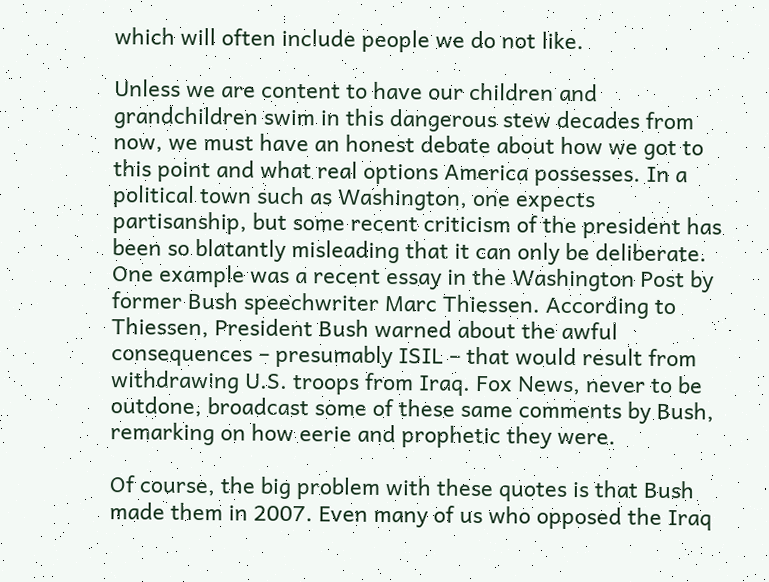which will often include people we do not like.

Unless we are content to have our children and grandchildren swim in this dangerous stew decades from now, we must have an honest debate about how we got to this point and what real options America possesses. In a political town such as Washington, one expects partisanship, but some recent criticism of the president has been so blatantly misleading that it can only be deliberate. One example was a recent essay in the Washington Post by former Bush speechwriter Marc Thiessen. According to Thiessen, President Bush warned about the awful consequences – presumably ISIL – that would result from withdrawing U.S. troops from Iraq. Fox News, never to be outdone, broadcast some of these same comments by Bush, remarking on how eerie and prophetic they were.

Of course, the big problem with these quotes is that Bush made them in 2007. Even many of us who opposed the Iraq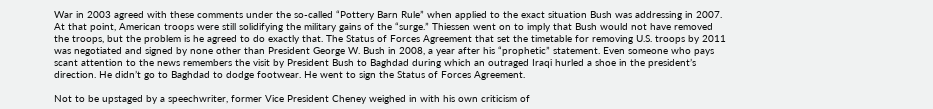War in 2003 agreed with these comments under the so-called “Pottery Barn Rule” when applied to the exact situation Bush was addressing in 2007. At that point, American troops were still solidifying the military gains of the “surge.” Thiessen went on to imply that Bush would not have removed the troops, but the problem is he agreed to do exactly that. The Status of Forces Agreement that set the timetable for removing U.S. troops by 2011 was negotiated and signed by none other than President George W. Bush in 2008, a year after his “prophetic” statement. Even someone who pays scant attention to the news remembers the visit by President Bush to Baghdad during which an outraged Iraqi hurled a shoe in the president’s direction. He didn’t go to Baghdad to dodge footwear. He went to sign the Status of Forces Agreement.

Not to be upstaged by a speechwriter, former Vice President Cheney weighed in with his own criticism of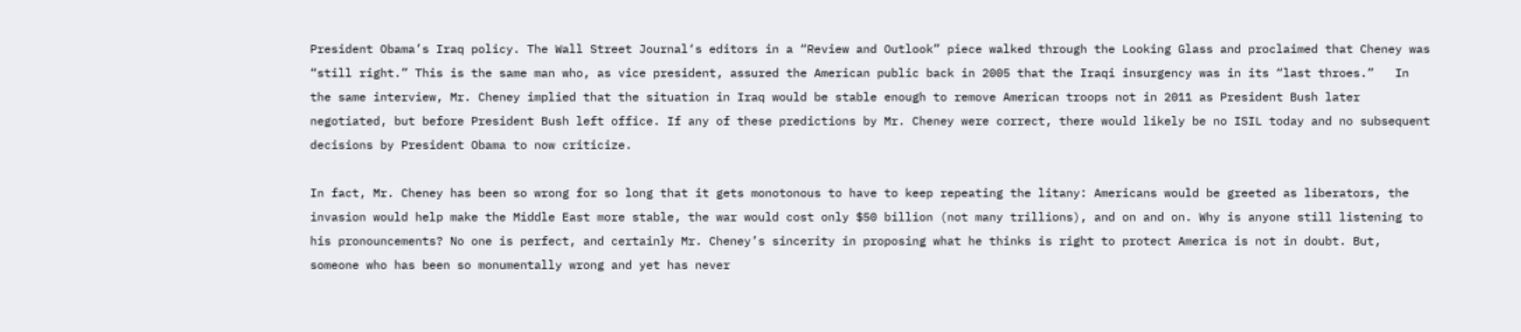President Obama’s Iraq policy. The Wall Street Journal‘s editors in a “Review and Outlook” piece walked through the Looking Glass and proclaimed that Cheney was “still right.” This is the same man who, as vice president, assured the American public back in 2005 that the Iraqi insurgency was in its “last throes.”   In the same interview, Mr. Cheney implied that the situation in Iraq would be stable enough to remove American troops not in 2011 as President Bush later negotiated, but before President Bush left office. If any of these predictions by Mr. Cheney were correct, there would likely be no ISIL today and no subsequent decisions by President Obama to now criticize.

In fact, Mr. Cheney has been so wrong for so long that it gets monotonous to have to keep repeating the litany: Americans would be greeted as liberators, the invasion would help make the Middle East more stable, the war would cost only $50 billion (not many trillions), and on and on. Why is anyone still listening to his pronouncements? No one is perfect, and certainly Mr. Cheney’s sincerity in proposing what he thinks is right to protect America is not in doubt. But, someone who has been so monumentally wrong and yet has never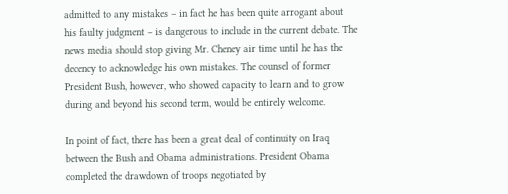admitted to any mistakes – in fact he has been quite arrogant about his faulty judgment – is dangerous to include in the current debate. The news media should stop giving Mr. Cheney air time until he has the decency to acknowledge his own mistakes. The counsel of former President Bush, however, who showed capacity to learn and to grow during and beyond his second term, would be entirely welcome.

In point of fact, there has been a great deal of continuity on Iraq between the Bush and Obama administrations. President Obama completed the drawdown of troops negotiated by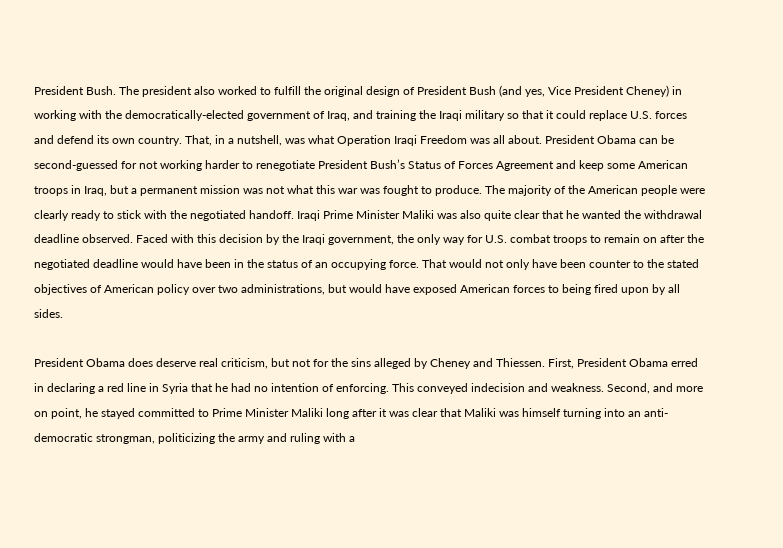President Bush. The president also worked to fulfill the original design of President Bush (and yes, Vice President Cheney) in working with the democratically-elected government of Iraq, and training the Iraqi military so that it could replace U.S. forces and defend its own country. That, in a nutshell, was what Operation Iraqi Freedom was all about. President Obama can be second-guessed for not working harder to renegotiate President Bush’s Status of Forces Agreement and keep some American troops in Iraq, but a permanent mission was not what this war was fought to produce. The majority of the American people were clearly ready to stick with the negotiated handoff. Iraqi Prime Minister Maliki was also quite clear that he wanted the withdrawal deadline observed. Faced with this decision by the Iraqi government, the only way for U.S. combat troops to remain on after the negotiated deadline would have been in the status of an occupying force. That would not only have been counter to the stated objectives of American policy over two administrations, but would have exposed American forces to being fired upon by all sides.

President Obama does deserve real criticism, but not for the sins alleged by Cheney and Thiessen. First, President Obama erred in declaring a red line in Syria that he had no intention of enforcing. This conveyed indecision and weakness. Second, and more on point, he stayed committed to Prime Minister Maliki long after it was clear that Maliki was himself turning into an anti-democratic strongman, politicizing the army and ruling with a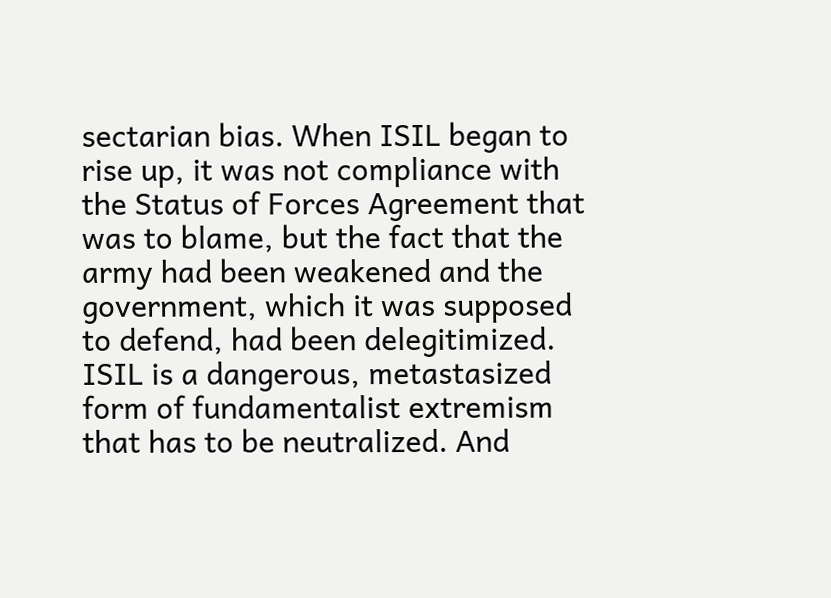sectarian bias. When ISIL began to rise up, it was not compliance with the Status of Forces Agreement that was to blame, but the fact that the army had been weakened and the government, which it was supposed to defend, had been delegitimized. ISIL is a dangerous, metastasized form of fundamentalist extremism that has to be neutralized. And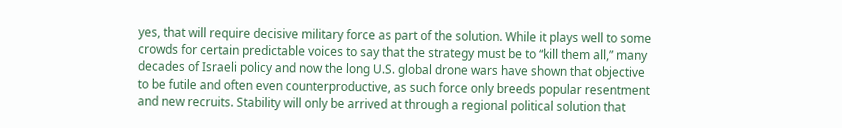yes, that will require decisive military force as part of the solution. While it plays well to some crowds for certain predictable voices to say that the strategy must be to “kill them all,” many decades of Israeli policy and now the long U.S. global drone wars have shown that objective to be futile and often even counterproductive, as such force only breeds popular resentment and new recruits. Stability will only be arrived at through a regional political solution that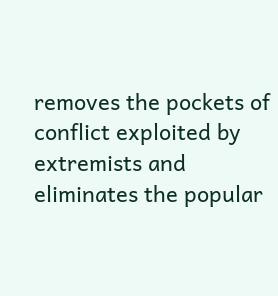removes the pockets of conflict exploited by extremists and eliminates the popular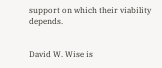support on which their viability depends.


David W. Wise is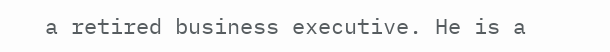a retired business executive. He is a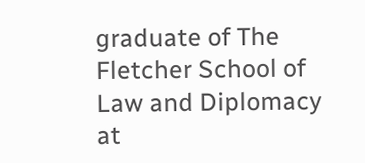graduate of The Fletcher School of Law and Diplomacy at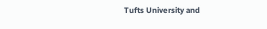Tufts University and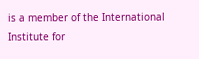is a member of the International Institute for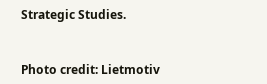Strategic Studies.


Photo credit: Lietmotiv